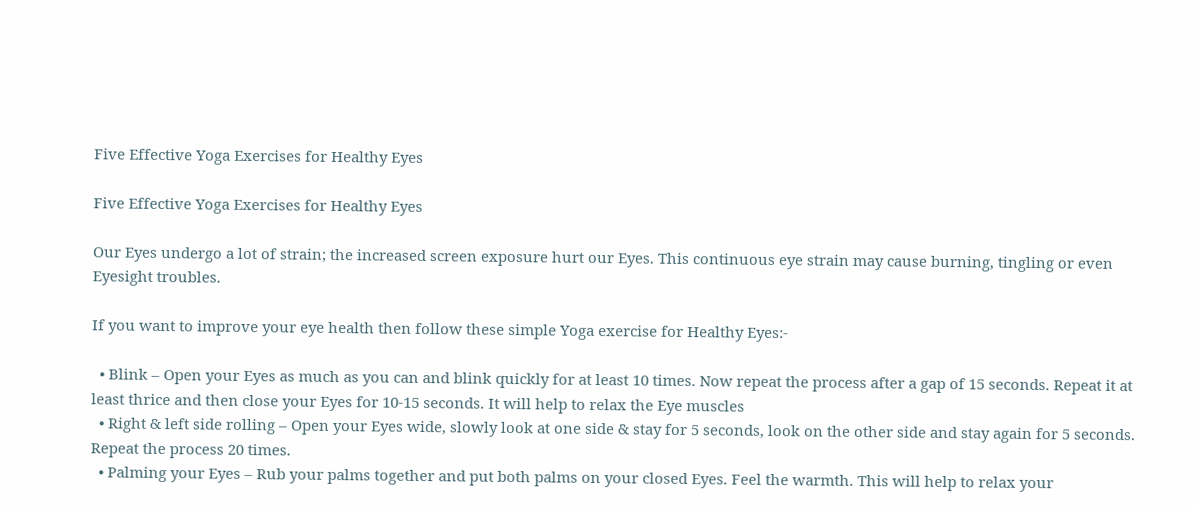Five Effective Yoga Exercises for Healthy Eyes

Five Effective Yoga Exercises for Healthy Eyes

Our Eyes undergo a lot of strain; the increased screen exposure hurt our Eyes. This continuous eye strain may cause burning, tingling or even Eyesight troubles.

If you want to improve your eye health then follow these simple Yoga exercise for Healthy Eyes:-

  • Blink – Open your Eyes as much as you can and blink quickly for at least 10 times. Now repeat the process after a gap of 15 seconds. Repeat it at least thrice and then close your Eyes for 10-15 seconds. It will help to relax the Eye muscles
  • Right & left side rolling – Open your Eyes wide, slowly look at one side & stay for 5 seconds, look on the other side and stay again for 5 seconds. Repeat the process 20 times.
  • Palming your Eyes – Rub your palms together and put both palms on your closed Eyes. Feel the warmth. This will help to relax your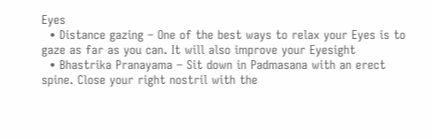Eyes
  • Distance gazing – One of the best ways to relax your Eyes is to gaze as far as you can. It will also improve your Eyesight
  • Bhastrika Pranayama – Sit down in Padmasana with an erect spine. Close your right nostril with the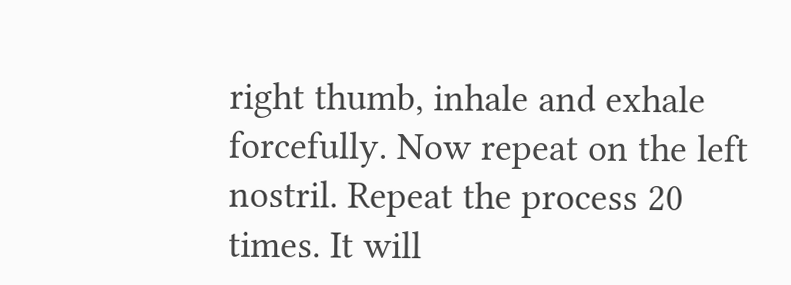right thumb, inhale and exhale forcefully. Now repeat on the left nostril. Repeat the process 20 times. It will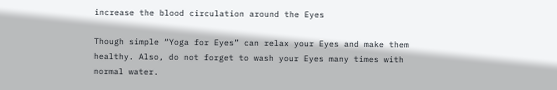increase the blood circulation around the Eyes

Though simple “Yoga for Eyes” can relax your Eyes and make them healthy. Also, do not forget to wash your Eyes many times with normal water.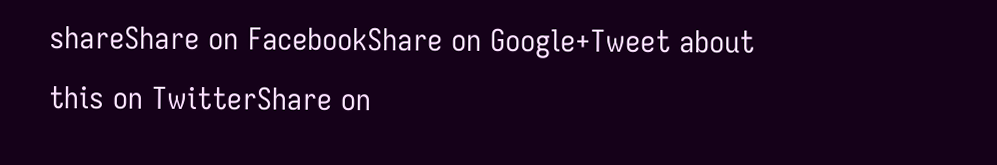shareShare on FacebookShare on Google+Tweet about this on TwitterShare on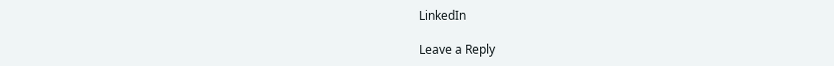LinkedIn

Leave a Reply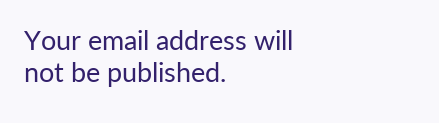Your email address will not be published.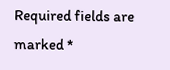Required fields are marked *